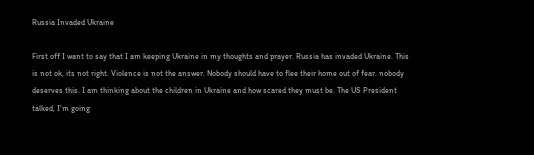Russia Invaded Ukraine

First off I want to say that I am keeping Ukraine in my thoughts and prayer. Russia has invaded Ukraine. This is not ok, its not right. Violence is not the answer. Nobody should have to flee their home out of fear. nobody deserves this. I am thinking about the children in Ukraine and how scared they must be. The US President talked, I’m going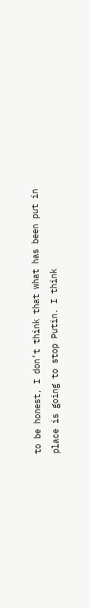to be honest, I don’t think that what has been put in place is going to stop Putin. I think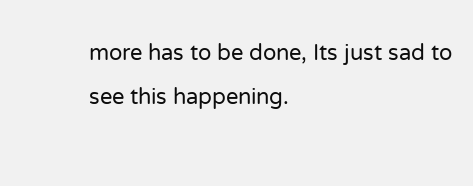more has to be done, Its just sad to see this happening.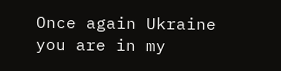Once again Ukraine you are in my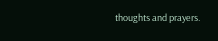thoughts and prayers.